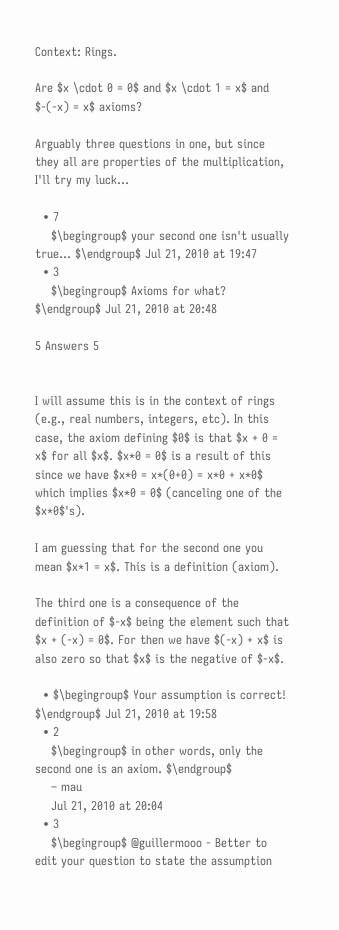Context: Rings.

Are $x \cdot 0 = 0$ and $x \cdot 1 = x$ and $-(-x) = x$ axioms?

Arguably three questions in one, but since they all are properties of the multiplication, I'll try my luck...

  • 7
    $\begingroup$ your second one isn't usually true... $\endgroup$ Jul 21, 2010 at 19:47
  • 3
    $\begingroup$ Axioms for what? $\endgroup$ Jul 21, 2010 at 20:48

5 Answers 5


I will assume this is in the context of rings (e.g., real numbers, integers, etc). In this case, the axiom defining $0$ is that $x + 0 = x$ for all $x$. $x*0 = 0$ is a result of this since we have $x*0 = x*(0+0) = x*0 + x*0$ which implies $x*0 = 0$ (canceling one of the $x*0$'s).

I am guessing that for the second one you mean $x*1 = x$. This is a definition (axiom).

The third one is a consequence of the definition of $-x$ being the element such that $x + (-x) = 0$. For then we have $(-x) + x$ is also zero so that $x$ is the negative of $-x$.

  • $\begingroup$ Your assumption is correct! $\endgroup$ Jul 21, 2010 at 19:58
  • 2
    $\begingroup$ in other words, only the second one is an axiom. $\endgroup$
    – mau
    Jul 21, 2010 at 20:04
  • 3
    $\begingroup$ @guillermooo - Better to edit your question to state the assumption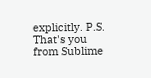explicitly. P.S. That's you from Sublime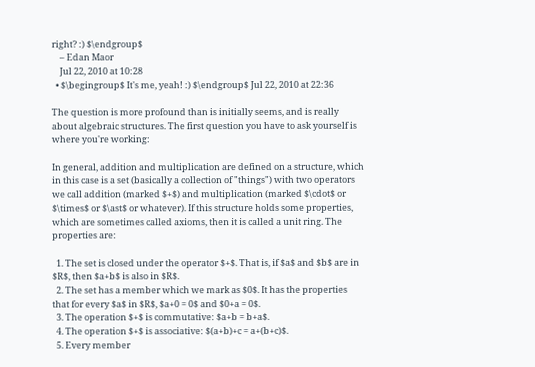right? :) $\endgroup$
    – Edan Maor
    Jul 22, 2010 at 10:28
  • $\begingroup$ It's me, yeah! :) $\endgroup$ Jul 22, 2010 at 22:36

The question is more profound than is initially seems, and is really about algebraic structures. The first question you have to ask yourself is where you're working:

In general, addition and multiplication are defined on a structure, which in this case is a set (basically a collection of "things") with two operators we call addition (marked $+$) and multiplication (marked $\cdot$ or $\times$ or $\ast$ or whatever). If this structure holds some properties, which are sometimes called axioms, then it is called a unit ring. The properties are:

  1. The set is closed under the operator $+$. That is, if $a$ and $b$ are in $R$, then $a+b$ is also in $R$.
  2. The set has a member which we mark as $0$. It has the properties that for every $a$ in $R$, $a+0 = 0$ and $0+a = 0$.
  3. The operation $+$ is commutative: $a+b = b+a$.
  4. The operation $+$ is associative: $(a+b)+c = a+(b+c)$.
  5. Every member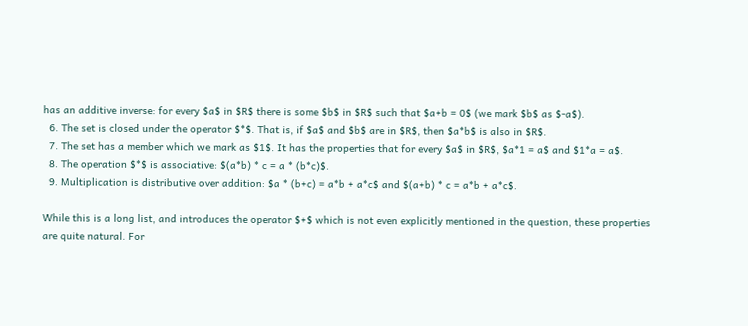has an additive inverse: for every $a$ in $R$ there is some $b$ in $R$ such that $a+b = 0$ (we mark $b$ as $-a$).
  6. The set is closed under the operator $*$. That is, if $a$ and $b$ are in $R$, then $a*b$ is also in $R$.
  7. The set has a member which we mark as $1$. It has the properties that for every $a$ in $R$, $a*1 = a$ and $1*a = a$.
  8. The operation $*$ is associative: $(a*b) * c = a * (b*c)$.
  9. Multiplication is distributive over addition: $a * (b+c) = a*b + a*c$ and $(a+b) * c = a*b + a*c$.

While this is a long list, and introduces the operator $+$ which is not even explicitly mentioned in the question, these properties are quite natural. For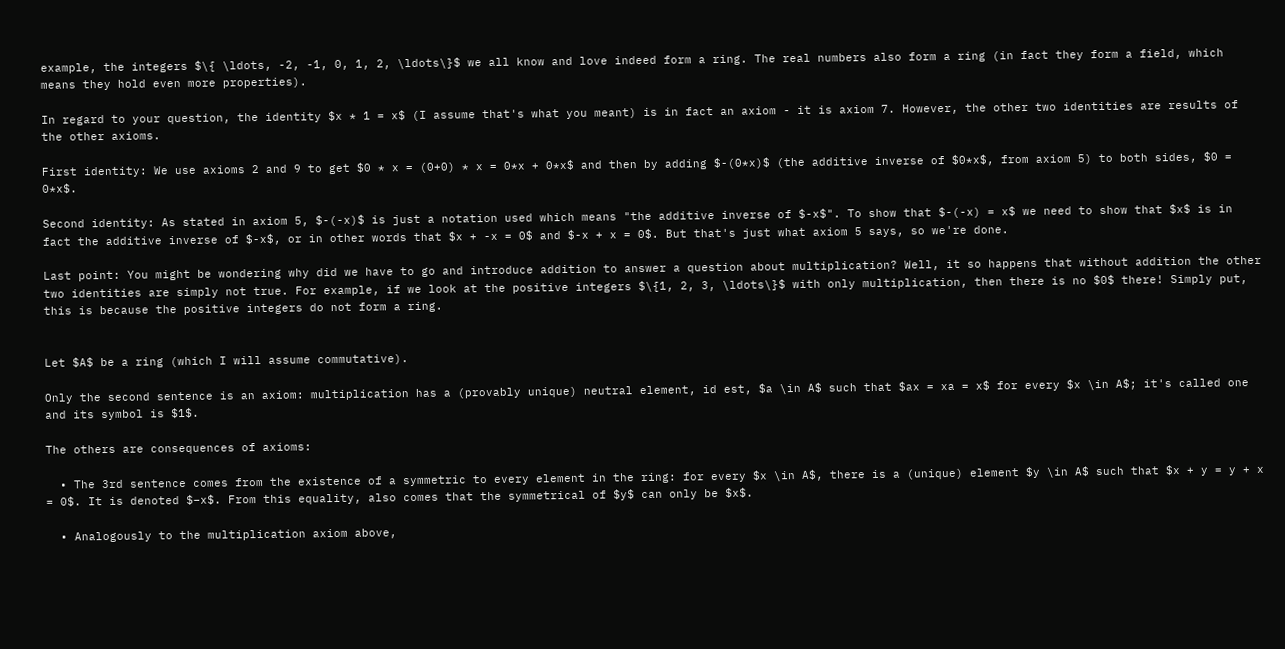example, the integers $\{ \ldots, -2, -1, 0, 1, 2, \ldots\}$ we all know and love indeed form a ring. The real numbers also form a ring (in fact they form a field, which means they hold even more properties).

In regard to your question, the identity $x * 1 = x$ (I assume that's what you meant) is in fact an axiom - it is axiom 7. However, the other two identities are results of the other axioms.

First identity: We use axioms 2 and 9 to get $0 * x = (0+0) * x = 0*x + 0*x$ and then by adding $-(0*x)$ (the additive inverse of $0*x$, from axiom 5) to both sides, $0 = 0*x$.

Second identity: As stated in axiom 5, $-(-x)$ is just a notation used which means "the additive inverse of $-x$". To show that $-(-x) = x$ we need to show that $x$ is in fact the additive inverse of $-x$, or in other words that $x + -x = 0$ and $-x + x = 0$. But that's just what axiom 5 says, so we're done.

Last point: You might be wondering why did we have to go and introduce addition to answer a question about multiplication? Well, it so happens that without addition the other two identities are simply not true. For example, if we look at the positive integers $\{1, 2, 3, \ldots\}$ with only multiplication, then there is no $0$ there! Simply put, this is because the positive integers do not form a ring.


Let $A$ be a ring (which I will assume commutative).

Only the second sentence is an axiom: multiplication has a (provably unique) neutral element, id est, $a \in A$ such that $ax = xa = x$ for every $x \in A$; it's called one and its symbol is $1$.

The others are consequences of axioms:

  • The 3rd sentence comes from the existence of a symmetric to every element in the ring: for every $x \in A$, there is a (unique) element $y \in A$ such that $x + y = y + x = 0$. It is denoted $–x$. From this equality, also comes that the symmetrical of $y$ can only be $x$.

  • Analogously to the multiplication axiom above,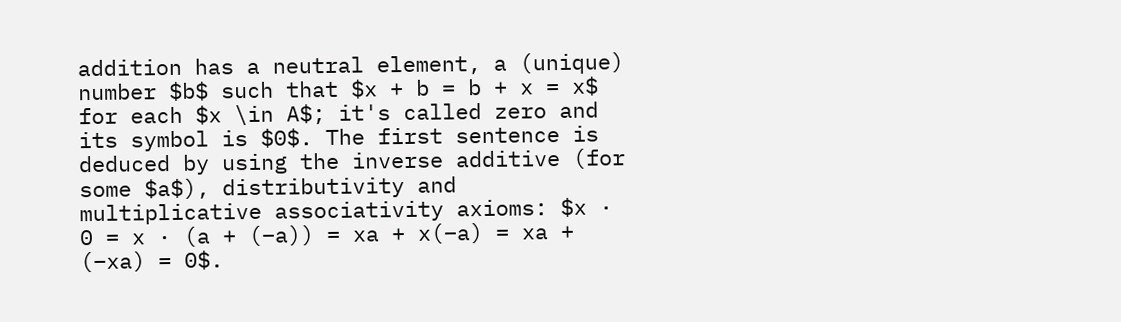addition has a neutral element, a (unique) number $b$ such that $x + b = b + x = x$ for each $x \in A$; it's called zero and its symbol is $0$. The first sentence is deduced by using the inverse additive (for some $a$), distributivity and multiplicative associativity axioms: $x · 0 = x · (a + (–a)) = xa + x(–a) = xa + (–xa) = 0$.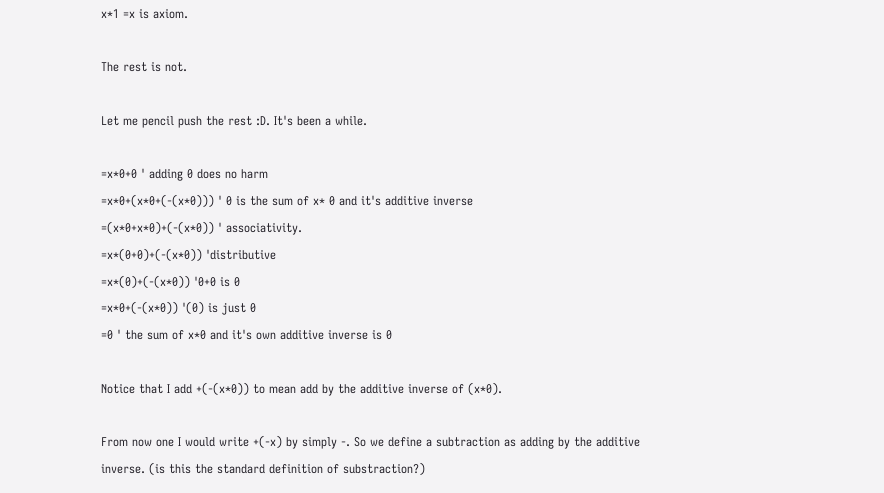x*1 =x is axiom.

The rest is not.

Let me pencil push the rest :D. It's been a while.

=x*0+0 ' adding 0 does no harm
=x*0+(x*0+(-(x*0))) ' 0 is the sum of x* 0 and it's additive inverse
=(x*0+x*0)+(-(x*0)) ' associativity.
=x*(0+0)+(-(x*0)) 'distributive
=x*(0)+(-(x*0)) '0+0 is 0
=x*0+(-(x*0)) '(0) is just 0
=0 ' the sum of x*0 and it's own additive inverse is 0

Notice that I add +(-(x*0)) to mean add by the additive inverse of (x*0).

From now one I would write +(-x) by simply -. So we define a subtraction as adding by the additive inverse. (is this the standard definition of substraction?)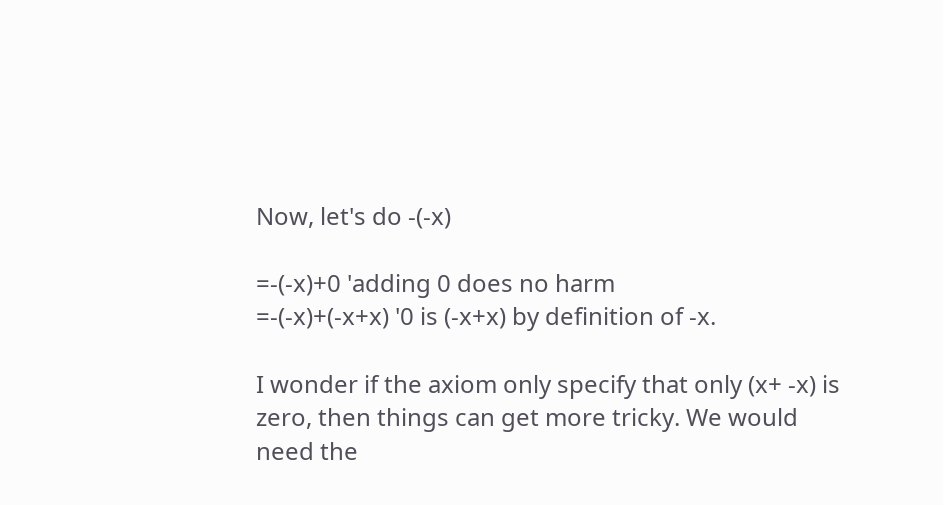Now, let's do -(-x)

=-(-x)+0 'adding 0 does no harm
=-(-x)+(-x+x) '0 is (-x+x) by definition of -x.

I wonder if the axiom only specify that only (x+ -x) is zero, then things can get more tricky. We would need the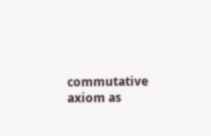commutative axiom as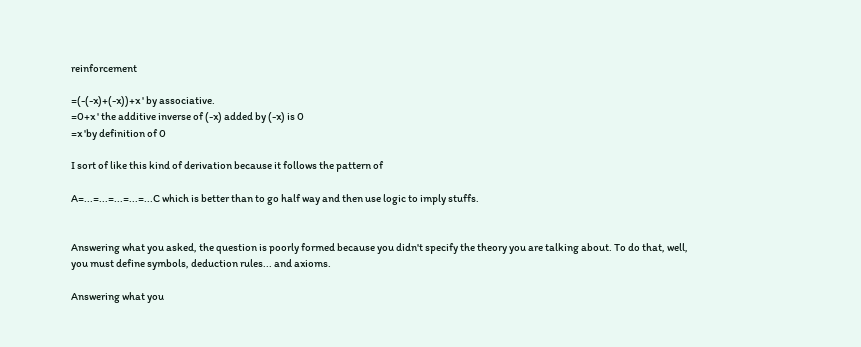reinforcement

=(-(-x)+(-x))+x ' by associative.
=0+x ' the additive inverse of (-x) added by (-x) is 0
=x 'by definition of 0

I sort of like this kind of derivation because it follows the pattern of

A=...=...=...=...=...C which is better than to go half way and then use logic to imply stuffs.


Answering what you asked, the question is poorly formed because you didn't specify the theory you are talking about. To do that, well, you must define symbols, deduction rules... and axioms.

Answering what you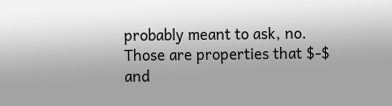probably meant to ask, no. Those are properties that $-$ and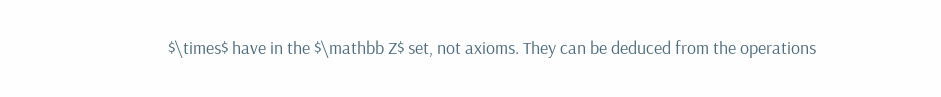$\times$ have in the $\mathbb Z$ set, not axioms. They can be deduced from the operations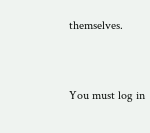themselves.


You must log in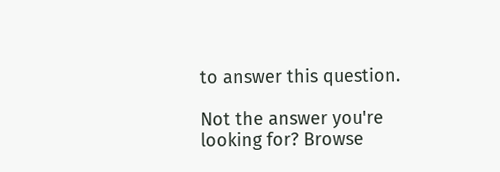to answer this question.

Not the answer you're looking for? Browse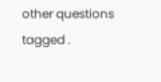other questions tagged .